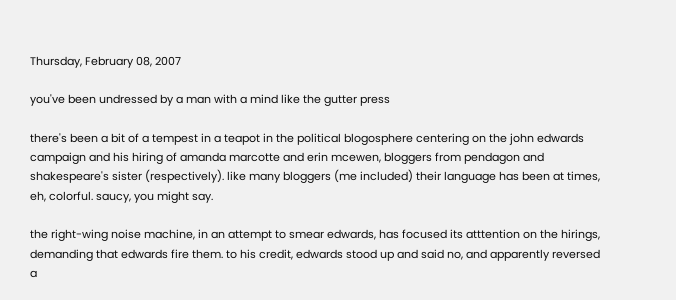Thursday, February 08, 2007

you've been undressed by a man with a mind like the gutter press

there's been a bit of a tempest in a teapot in the political blogosphere centering on the john edwards campaign and his hiring of amanda marcotte and erin mcewen, bloggers from pendagon and shakespeare's sister (respectively). like many bloggers (me included) their language has been at times, eh, colorful. saucy, you might say.

the right-wing noise machine, in an attempt to smear edwards, has focused its atttention on the hirings, demanding that edwards fire them. to his credit, edwards stood up and said no, and apparently reversed a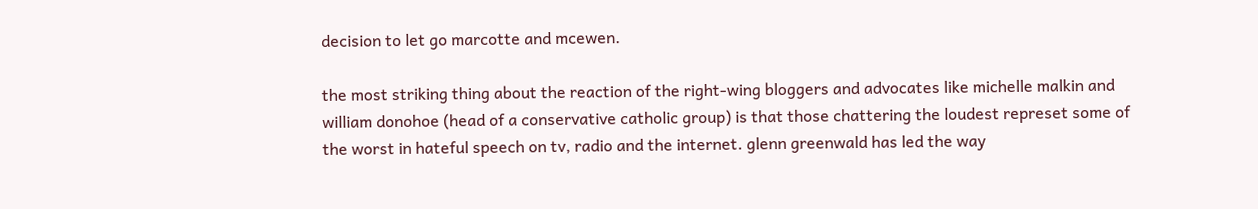decision to let go marcotte and mcewen.

the most striking thing about the reaction of the right-wing bloggers and advocates like michelle malkin and william donohoe (head of a conservative catholic group) is that those chattering the loudest represet some of the worst in hateful speech on tv, radio and the internet. glenn greenwald has led the way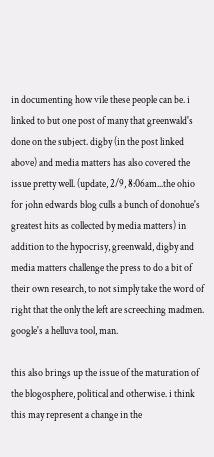in documenting how vile these people can be. i linked to but one post of many that greenwald's done on the subject. digby (in the post linked above) and media matters has also covered the issue pretty well. (update, 2/9, 8:06am...the ohio for john edwards blog culls a bunch of donohue's greatest hits as collected by media matters) in addition to the hypocrisy, greenwald, digby and media matters challenge the press to do a bit of their own research, to not simply take the word of right that the only the left are screeching madmen. google's a helluva tool, man.

this also brings up the issue of the maturation of the blogosphere, political and otherwise. i think this may represent a change in the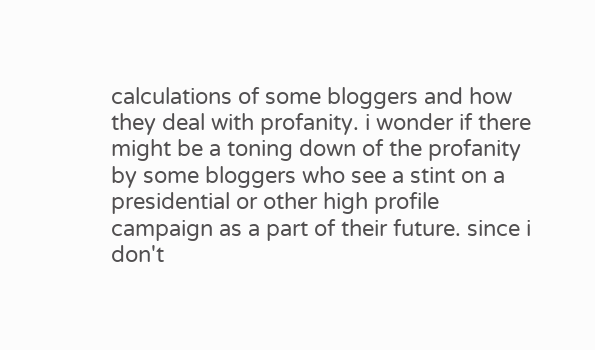calculations of some bloggers and how they deal with profanity. i wonder if there might be a toning down of the profanity by some bloggers who see a stint on a presidential or other high profile campaign as a part of their future. since i don't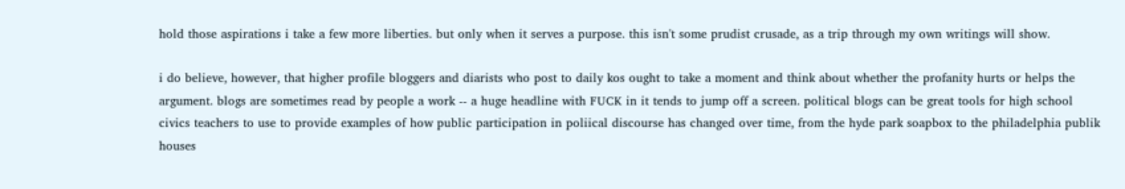hold those aspirations i take a few more liberties. but only when it serves a purpose. this isn't some prudist crusade, as a trip through my own writings will show.

i do believe, however, that higher profile bloggers and diarists who post to daily kos ought to take a moment and think about whether the profanity hurts or helps the argument. blogs are sometimes read by people a work -- a huge headline with FUCK in it tends to jump off a screen. political blogs can be great tools for high school civics teachers to use to provide examples of how public participation in poliical discourse has changed over time, from the hyde park soapbox to the philadelphia publik houses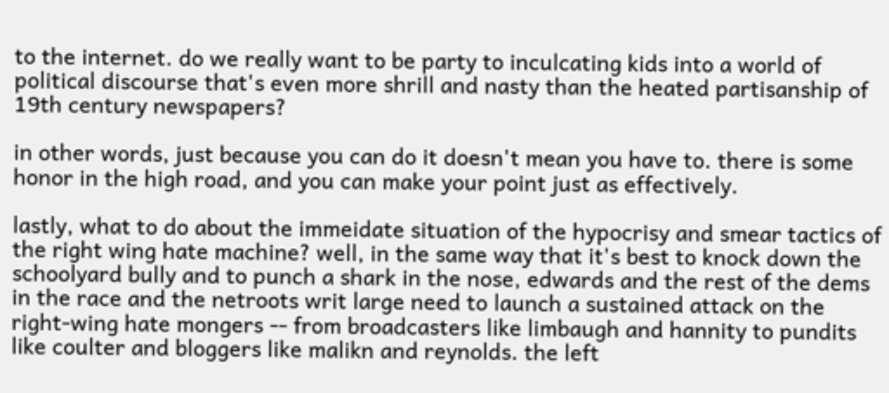to the internet. do we really want to be party to inculcating kids into a world of political discourse that's even more shrill and nasty than the heated partisanship of 19th century newspapers?

in other words, just because you can do it doesn't mean you have to. there is some honor in the high road, and you can make your point just as effectively.

lastly, what to do about the immeidate situation of the hypocrisy and smear tactics of the right wing hate machine? well, in the same way that it's best to knock down the schoolyard bully and to punch a shark in the nose, edwards and the rest of the dems in the race and the netroots writ large need to launch a sustained attack on the right-wing hate mongers -- from broadcasters like limbaugh and hannity to pundits like coulter and bloggers like malikn and reynolds. the left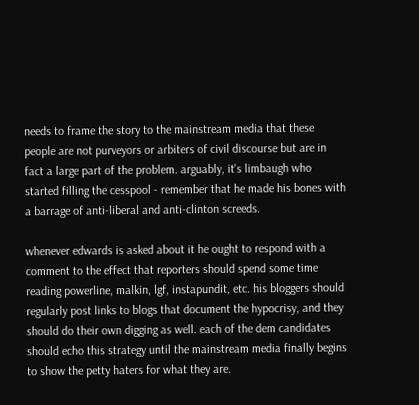needs to frame the story to the mainstream media that these people are not purveyors or arbiters of civil discourse but are in fact a large part of the problem. arguably, it's limbaugh who started filling the cesspool - remember that he made his bones with a barrage of anti-liberal and anti-clinton screeds.

whenever edwards is asked about it he ought to respond with a comment to the effect that reporters should spend some time reading powerline, malkin, lgf, instapundit, etc. his bloggers should regularly post links to blogs that document the hypocrisy, and they should do their own digging as well. each of the dem candidates should echo this strategy until the mainstream media finally begins to show the petty haters for what they are.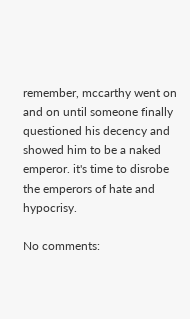remember, mccarthy went on and on until someone finally questioned his decency and showed him to be a naked emperor. it's time to disrobe the emperors of hate and hypocrisy.

No comments: